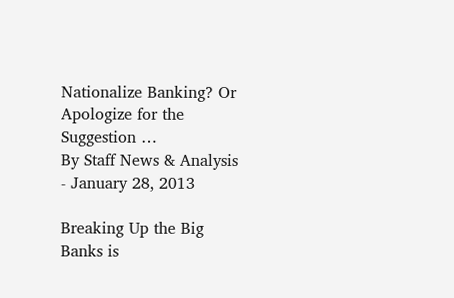Nationalize Banking? Or Apologize for the Suggestion …
By Staff News & Analysis - January 28, 2013

Breaking Up the Big Banks is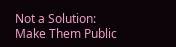Not a Solution: Make Them Public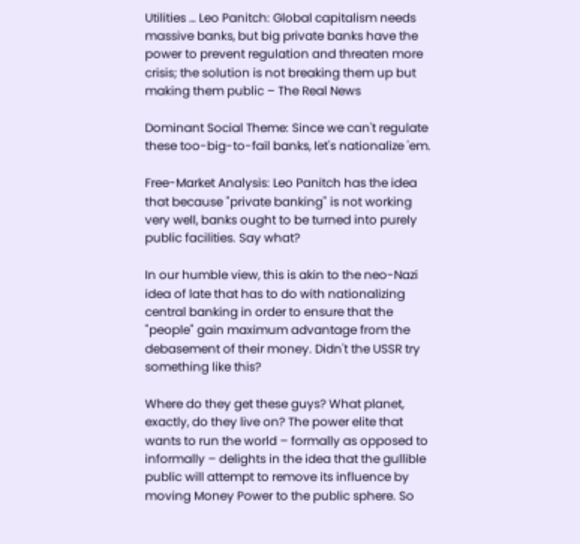Utilities … Leo Panitch: Global capitalism needs massive banks, but big private banks have the power to prevent regulation and threaten more crisis; the solution is not breaking them up but making them public – The Real News

Dominant Social Theme: Since we can't regulate these too-big-to-fail banks, let's nationalize 'em.

Free-Market Analysis: Leo Panitch has the idea that because "private banking" is not working very well, banks ought to be turned into purely public facilities. Say what?

In our humble view, this is akin to the neo-Nazi idea of late that has to do with nationalizing central banking in order to ensure that the "people" gain maximum advantage from the debasement of their money. Didn't the USSR try something like this?

Where do they get these guys? What planet, exactly, do they live on? The power elite that wants to run the world – formally as opposed to informally – delights in the idea that the gullible public will attempt to remove its influence by moving Money Power to the public sphere. So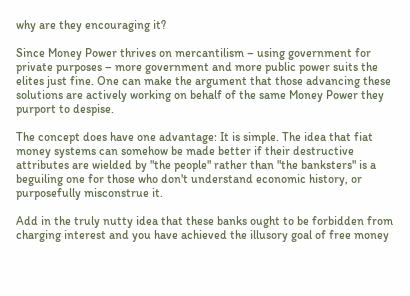why are they encouraging it?

Since Money Power thrives on mercantilism – using government for private purposes – more government and more public power suits the elites just fine. One can make the argument that those advancing these solutions are actively working on behalf of the same Money Power they purport to despise.

The concept does have one advantage: It is simple. The idea that fiat money systems can somehow be made better if their destructive attributes are wielded by "the people" rather than "the banksters" is a beguiling one for those who don't understand economic history, or purposefully misconstrue it.

Add in the truly nutty idea that these banks ought to be forbidden from charging interest and you have achieved the illusory goal of free money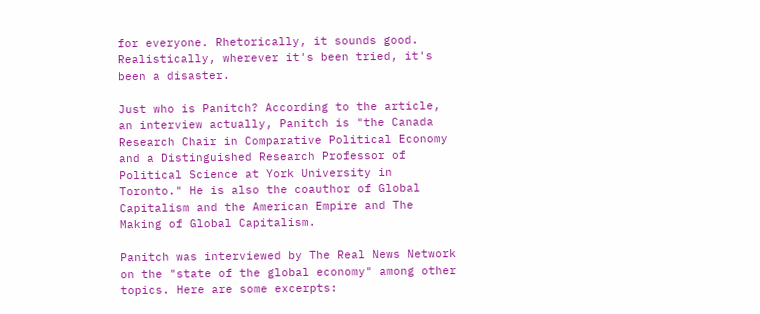for everyone. Rhetorically, it sounds good. Realistically, wherever it's been tried, it's been a disaster.

Just who is Panitch? According to the article, an interview actually, Panitch is "the Canada Research Chair in Comparative Political Economy and a Distinguished Research Professor of Political Science at York University in Toronto." He is also the coauthor of Global Capitalism and the American Empire and The Making of Global Capitalism.

Panitch was interviewed by The Real News Network on the "state of the global economy" among other topics. Here are some excerpts: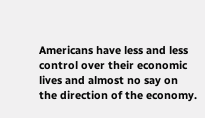Americans have less and less control over their economic lives and almost no say on the direction of the economy.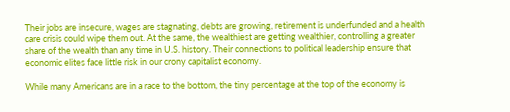Their jobs are insecure, wages are stagnating, debts are growing, retirement is underfunded and a health care crisis could wipe them out. At the same, the wealthiest are getting wealthier, controlling a greater share of the wealth than any time in U.S. history. Their connections to political leadership ensure that economic elites face little risk in our crony capitalist economy.

While many Americans are in a race to the bottom, the tiny percentage at the top of the economy is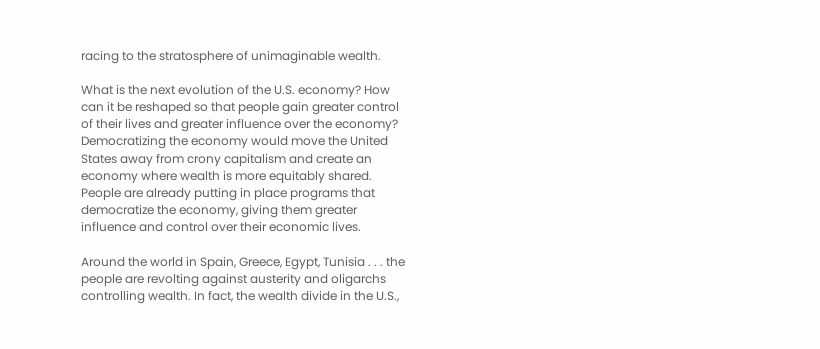racing to the stratosphere of unimaginable wealth.

What is the next evolution of the U.S. economy? How can it be reshaped so that people gain greater control of their lives and greater influence over the economy? Democratizing the economy would move the United States away from crony capitalism and create an economy where wealth is more equitably shared. People are already putting in place programs that democratize the economy, giving them greater influence and control over their economic lives.

Around the world in Spain, Greece, Egypt, Tunisia . . . the people are revolting against austerity and oligarchs controlling wealth. In fact, the wealth divide in the U.S.,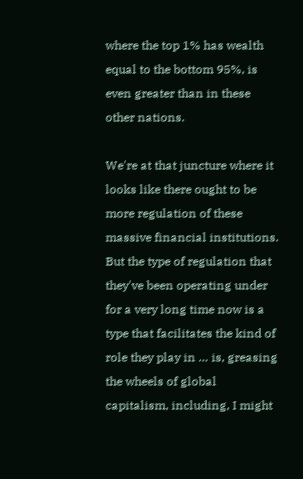where the top 1% has wealth equal to the bottom 95%, is even greater than in these other nations.

We're at that juncture where it looks like there ought to be more regulation of these massive financial institutions. But the type of regulation that they've been operating under for a very long time now is a type that facilitates the kind of role they play in … is, greasing the wheels of global capitalism, including, I might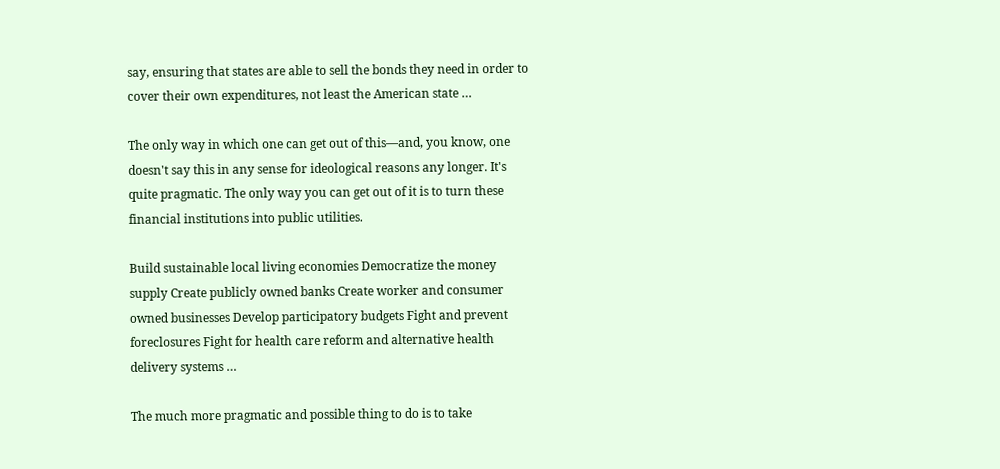say, ensuring that states are able to sell the bonds they need in order to cover their own expenditures, not least the American state …

The only way in which one can get out of this—and, you know, one doesn't say this in any sense for ideological reasons any longer. It's quite pragmatic. The only way you can get out of it is to turn these financial institutions into public utilities.

Build sustainable local living economies Democratize the money supply Create publicly owned banks Create worker and consumer owned businesses Develop participatory budgets Fight and prevent foreclosures Fight for health care reform and alternative health delivery systems …

The much more pragmatic and possible thing to do is to take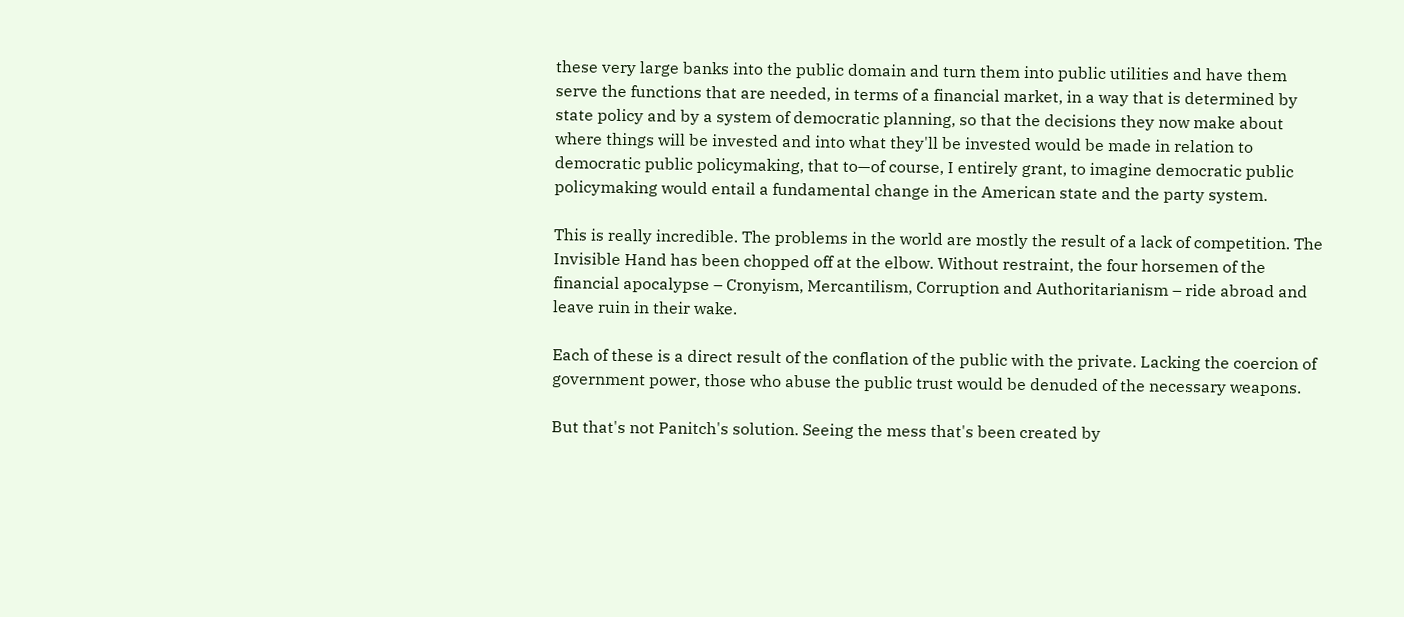these very large banks into the public domain and turn them into public utilities and have them serve the functions that are needed, in terms of a financial market, in a way that is determined by state policy and by a system of democratic planning, so that the decisions they now make about where things will be invested and into what they'll be invested would be made in relation to democratic public policymaking, that to—of course, I entirely grant, to imagine democratic public policymaking would entail a fundamental change in the American state and the party system.

This is really incredible. The problems in the world are mostly the result of a lack of competition. The Invisible Hand has been chopped off at the elbow. Without restraint, the four horsemen of the financial apocalypse – Cronyism, Mercantilism, Corruption and Authoritarianism – ride abroad and leave ruin in their wake.

Each of these is a direct result of the conflation of the public with the private. Lacking the coercion of government power, those who abuse the public trust would be denuded of the necessary weapons.

But that's not Panitch's solution. Seeing the mess that's been created by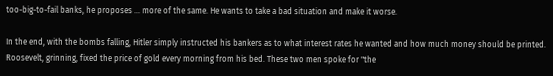too-big-to-fail banks, he proposes … more of the same. He wants to take a bad situation and make it worse.

In the end, with the bombs falling, Hitler simply instructed his bankers as to what interest rates he wanted and how much money should be printed. Roosevelt, grinning, fixed the price of gold every morning from his bed. These two men spoke for "the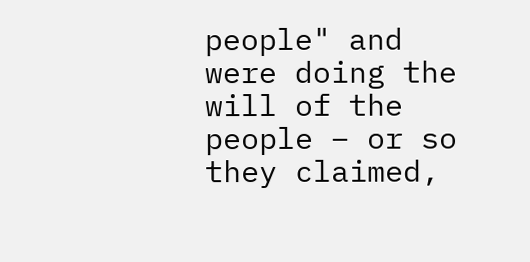people" and were doing the will of the people – or so they claimed,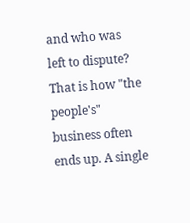and who was left to dispute? That is how "the people's" business often ends up. A single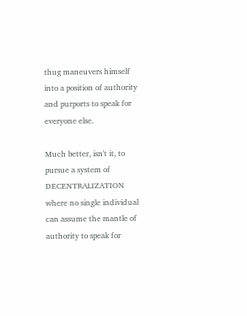thug maneuvers himself into a position of authority and purports to speak for everyone else.

Much better, isn't it, to pursue a system of DECENTRALIZATION where no single individual can assume the mantle of authority to speak for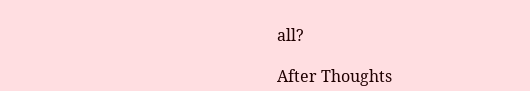all?

After Thoughts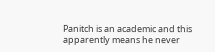Panitch is an academic and this apparently means he never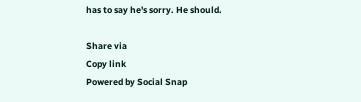has to say he's sorry. He should.

Share via
Copy link
Powered by Social Snap